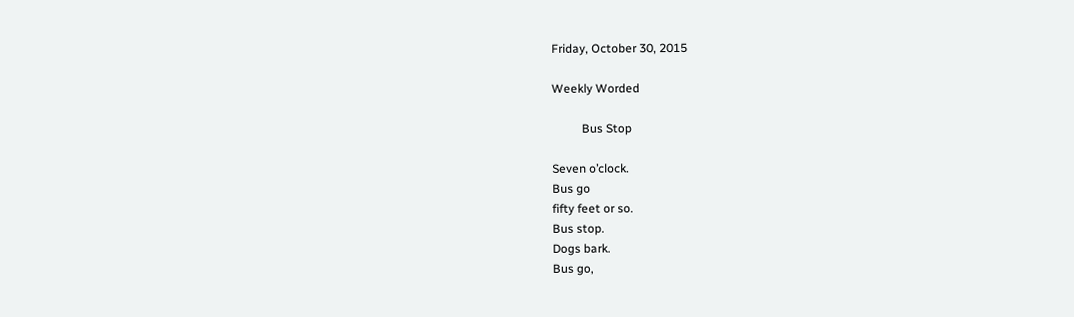Friday, October 30, 2015

Weekly Worded

          Bus Stop

Seven o’clock.
Bus go
fifty feet or so.
Bus stop.
Dogs bark.
Bus go,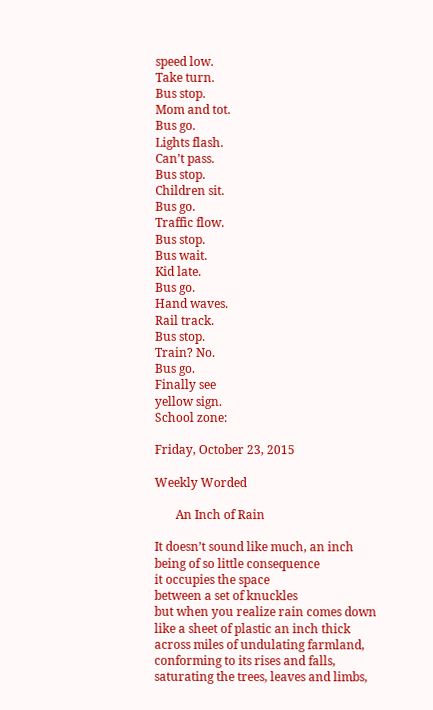speed low.
Take turn.
Bus stop.
Mom and tot.
Bus go.
Lights flash.
Can’t pass.
Bus stop.
Children sit.
Bus go.
Traffic flow.
Bus stop.
Bus wait.
Kid late.
Bus go.
Hand waves.
Rail track.
Bus stop.
Train? No.
Bus go.
Finally see
yellow sign.
School zone:

Friday, October 23, 2015

Weekly Worded

       An Inch of Rain

It doesn’t sound like much, an inch
being of so little consequence
it occupies the space
between a set of knuckles
but when you realize rain comes down
like a sheet of plastic an inch thick
across miles of undulating farmland,
conforming to its rises and falls,
saturating the trees, leaves and limbs,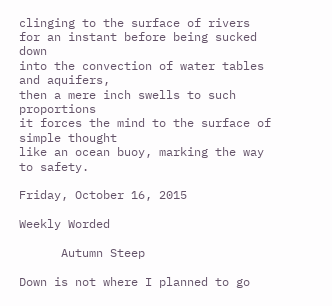clinging to the surface of rivers
for an instant before being sucked down
into the convection of water tables and aquifers,
then a mere inch swells to such proportions
it forces the mind to the surface of simple thought
like an ocean buoy, marking the way to safety.

Friday, October 16, 2015

Weekly Worded

      Autumn Steep

Down is not where I planned to go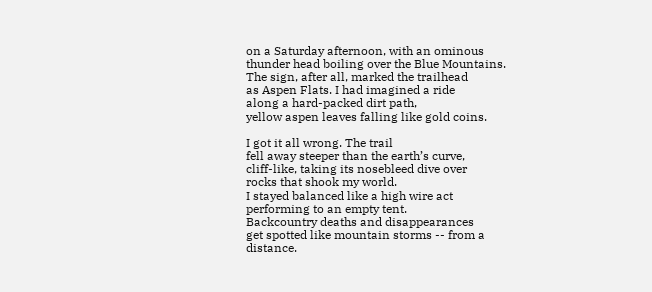on a Saturday afternoon, with an ominous
thunder head boiling over the Blue Mountains.
The sign, after all, marked the trailhead
as Aspen Flats. I had imagined a ride
along a hard-packed dirt path,
yellow aspen leaves falling like gold coins.

I got it all wrong. The trail
fell away steeper than the earth’s curve,
cliff-like, taking its nosebleed dive over
rocks that shook my world.
I stayed balanced like a high wire act
performing to an empty tent.
Backcountry deaths and disappearances
get spotted like mountain storms -- from a distance.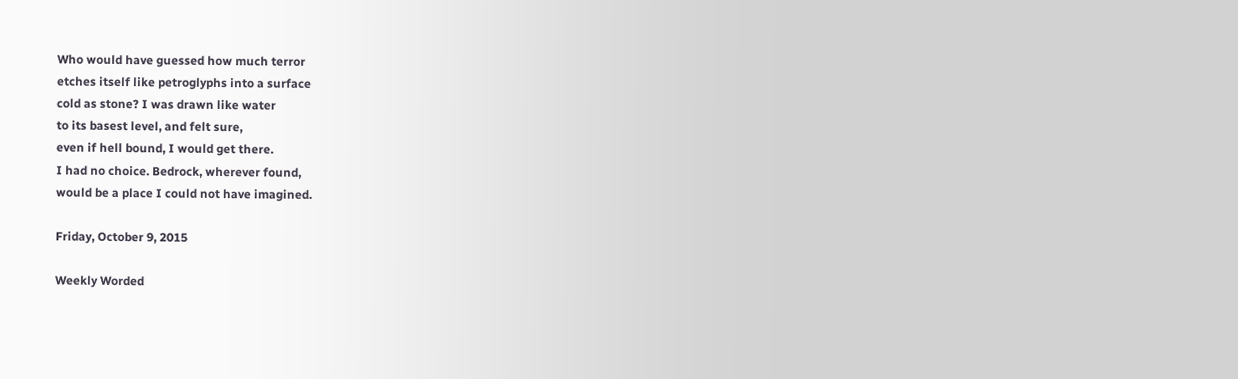Who would have guessed how much terror
etches itself like petroglyphs into a surface
cold as stone? I was drawn like water
to its basest level, and felt sure,
even if hell bound, I would get there.
I had no choice. Bedrock, wherever found,
would be a place I could not have imagined.

Friday, October 9, 2015

Weekly Worded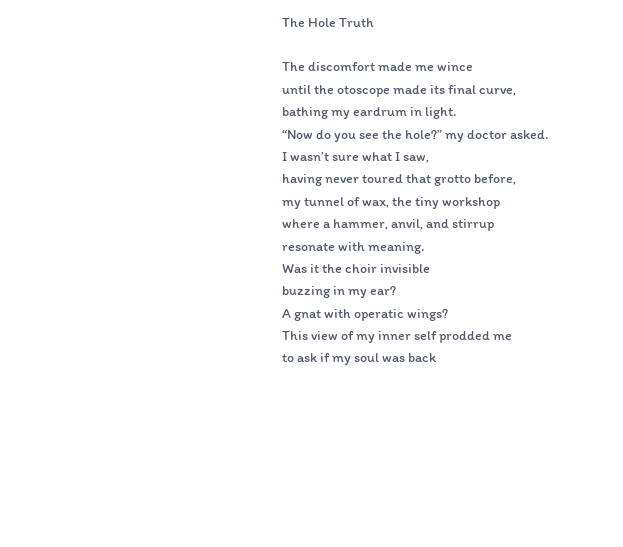The Hole Truth

The discomfort made me wince
until the otoscope made its final curve,
bathing my eardrum in light.
“Now do you see the hole?” my doctor asked.
I wasn’t sure what I saw,
having never toured that grotto before,
my tunnel of wax, the tiny workshop
where a hammer, anvil, and stirrup
resonate with meaning.
Was it the choir invisible
buzzing in my ear?
A gnat with operatic wings?
This view of my inner self prodded me
to ask if my soul was back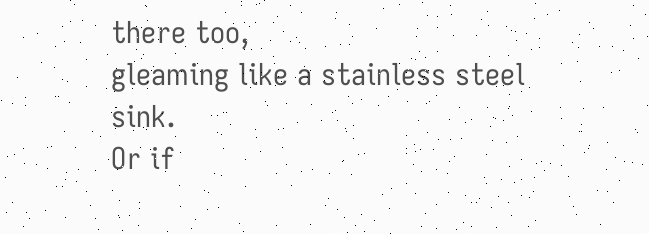there too,
gleaming like a stainless steel sink.
Or if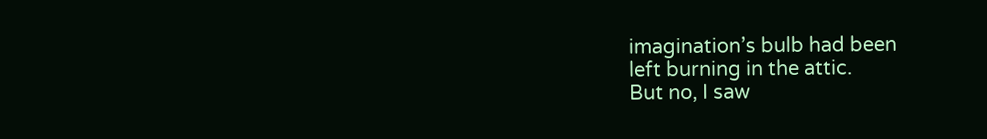imagination’s bulb had been
left burning in the attic.
But no, I saw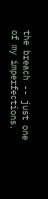the breach -- just one
of my imperfections.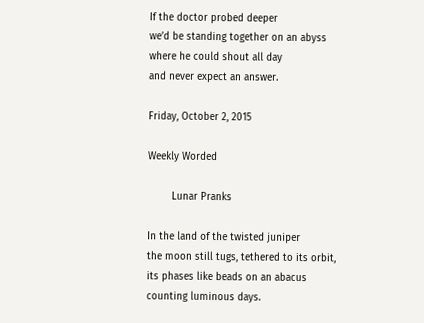If the doctor probed deeper
we’d be standing together on an abyss
where he could shout all day
and never expect an answer.

Friday, October 2, 2015

Weekly Worded

        Lunar Pranks

In the land of the twisted juniper
the moon still tugs, tethered to its orbit,
its phases like beads on an abacus
counting luminous days.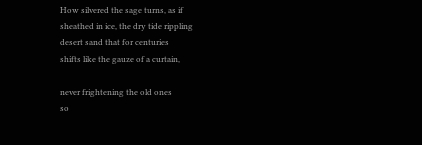How silvered the sage turns, as if
sheathed in ice, the dry tide rippling
desert sand that for centuries
shifts like the gauze of a curtain,

never frightening the old ones
so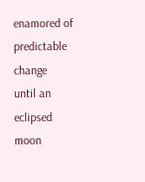enamored of predictable change
until an eclipsed moon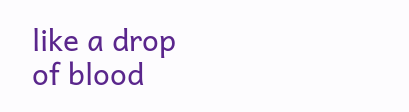like a drop
of blood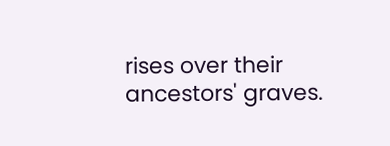rises over their ancestors' graves.